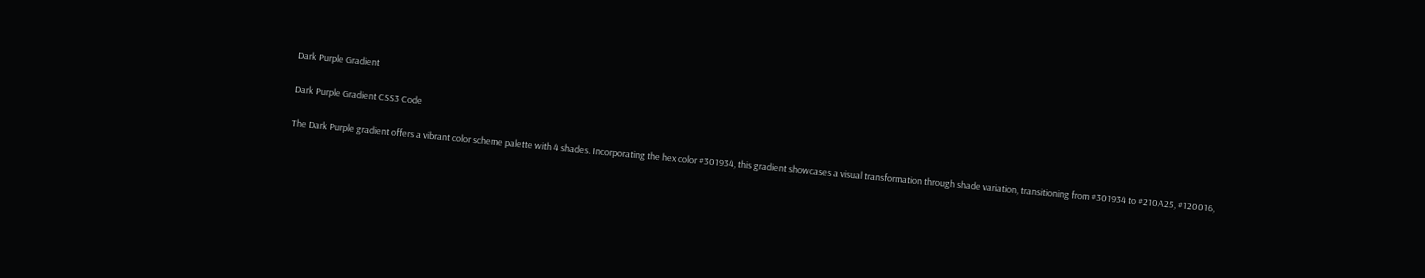Dark Purple Gradient

Dark Purple Gradient CSS3 Code

The Dark Purple gradient offers a vibrant color scheme palette with 4 shades. Incorporating the hex color #301934, this gradient showcases a visual transformation through shade variation, transitioning from #301934 to #210A25, #120016,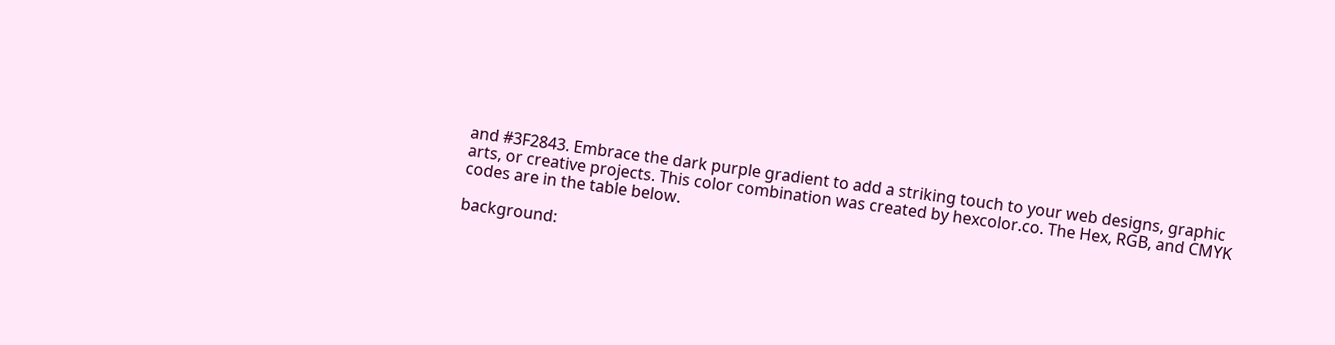and #3F2843. Embrace the dark purple gradient to add a striking touch to your web designs, graphic arts, or creative projects. This color combination was created by hexcolor.co. The Hex, RGB, and CMYK codes are in the table below.

background: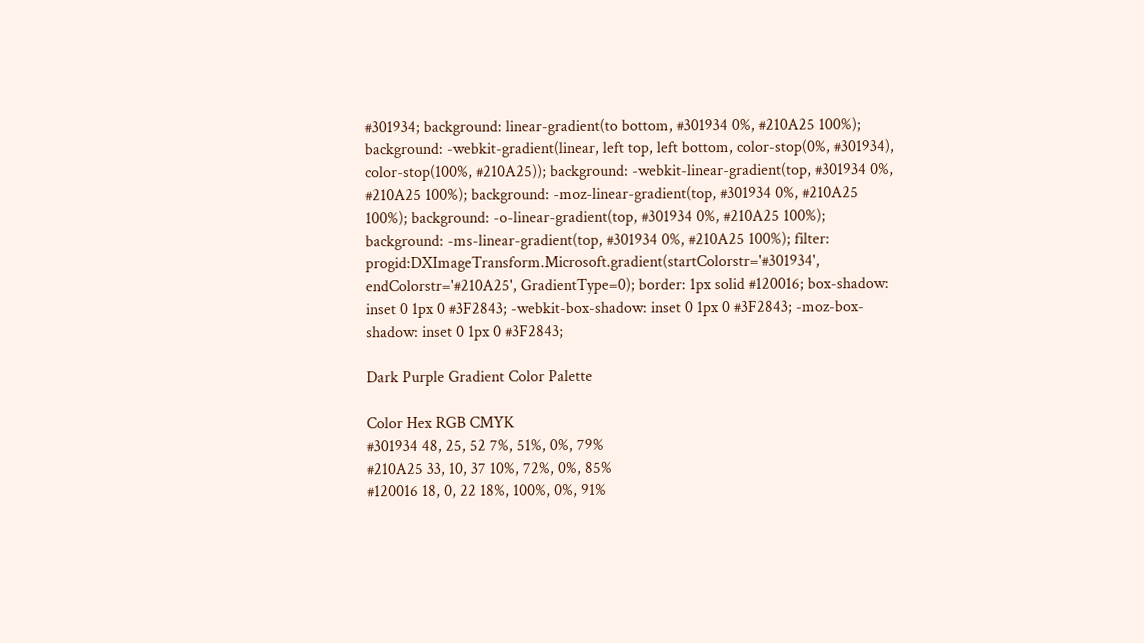#301934; background: linear-gradient(to bottom, #301934 0%, #210A25 100%); background: -webkit-gradient(linear, left top, left bottom, color-stop(0%, #301934), color-stop(100%, #210A25)); background: -webkit-linear-gradient(top, #301934 0%, #210A25 100%); background: -moz-linear-gradient(top, #301934 0%, #210A25 100%); background: -o-linear-gradient(top, #301934 0%, #210A25 100%); background: -ms-linear-gradient(top, #301934 0%, #210A25 100%); filter: progid:DXImageTransform.Microsoft.gradient(startColorstr='#301934', endColorstr='#210A25', GradientType=0); border: 1px solid #120016; box-shadow: inset 0 1px 0 #3F2843; -webkit-box-shadow: inset 0 1px 0 #3F2843; -moz-box-shadow: inset 0 1px 0 #3F2843;

Dark Purple Gradient Color Palette

Color Hex RGB CMYK
#301934 48, 25, 52 7%, 51%, 0%, 79%
#210A25 33, 10, 37 10%, 72%, 0%, 85%
#120016 18, 0, 22 18%, 100%, 0%, 91%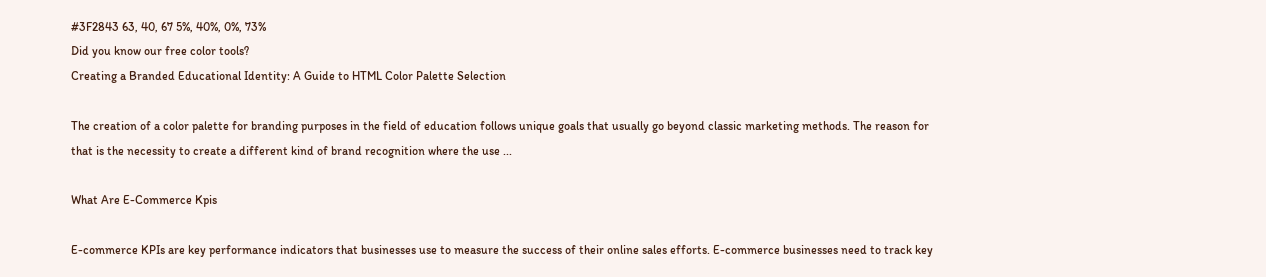#3F2843 63, 40, 67 5%, 40%, 0%, 73%
Did you know our free color tools?
Creating a Branded Educational Identity: A Guide to HTML Color Palette Selection

The creation of a color palette for branding purposes in the field of education follows unique goals that usually go beyond classic marketing methods. The reason for that is the necessity to create a different kind of brand recognition where the use ...

What Are E-Commerce Kpis

E-commerce KPIs are key performance indicators that businesses use to measure the success of their online sales efforts. E-commerce businesses need to track key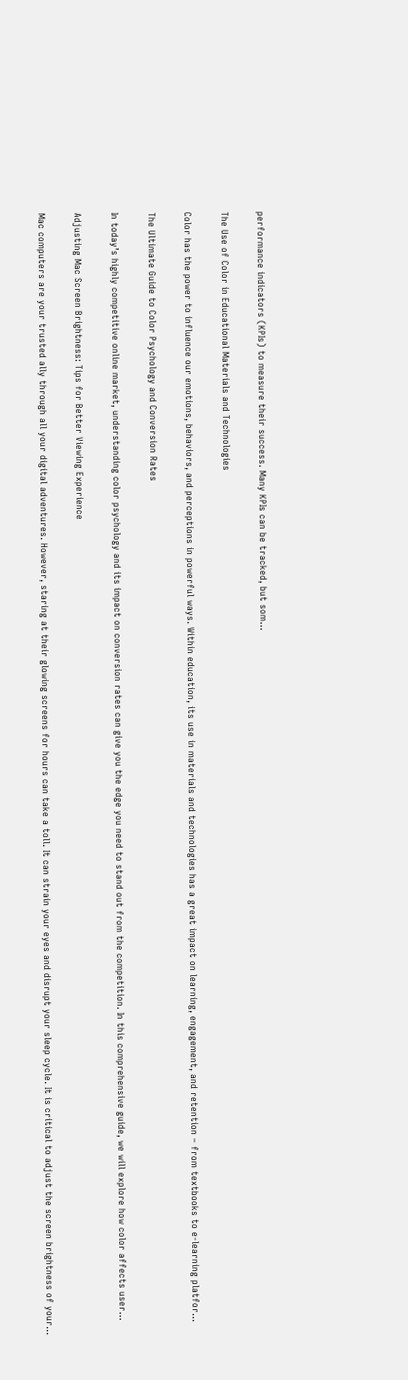performance indicators (KPIs) to measure their success. Many KPIs can be tracked, but som...

The Use of Color in Educational Materials and Technologies

Color has the power to influence our emotions, behaviors, and perceptions in powerful ways. Within education, its use in materials and technologies has a great impact on learning, engagement, and retention – from textbooks to e-learning platfor...

The Ultimate Guide to Color Psychology and Conversion Rates

In today’s highly competitive online market, understanding color psychology and its impact on conversion rates can give you the edge you need to stand out from the competition. In this comprehensive guide, we will explore how color affects user...

Adjusting Mac Screen Brightness: Tips for Better Viewing Experience

Mac computers are your trusted ally through all your digital adventures. However, staring at their glowing screens for hours can take a toll. It can strain your eyes and disrupt your sleep cycle. It is critical to adjust the screen brightness of your...